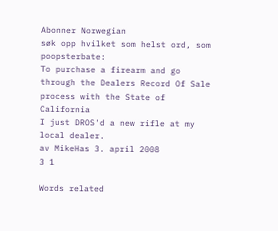Abonner Norwegian
søk opp hvilket som helst ord, som poopsterbate:
To purchase a firearm and go through the Dealers Record Of Sale process with the State of California
I just DROS'd a new rifle at my local dealer.
av MikeHas 3. april 2008
3 1

Words related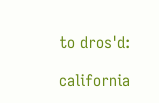to dros'd:

california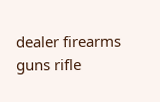dealer firearms guns rifle